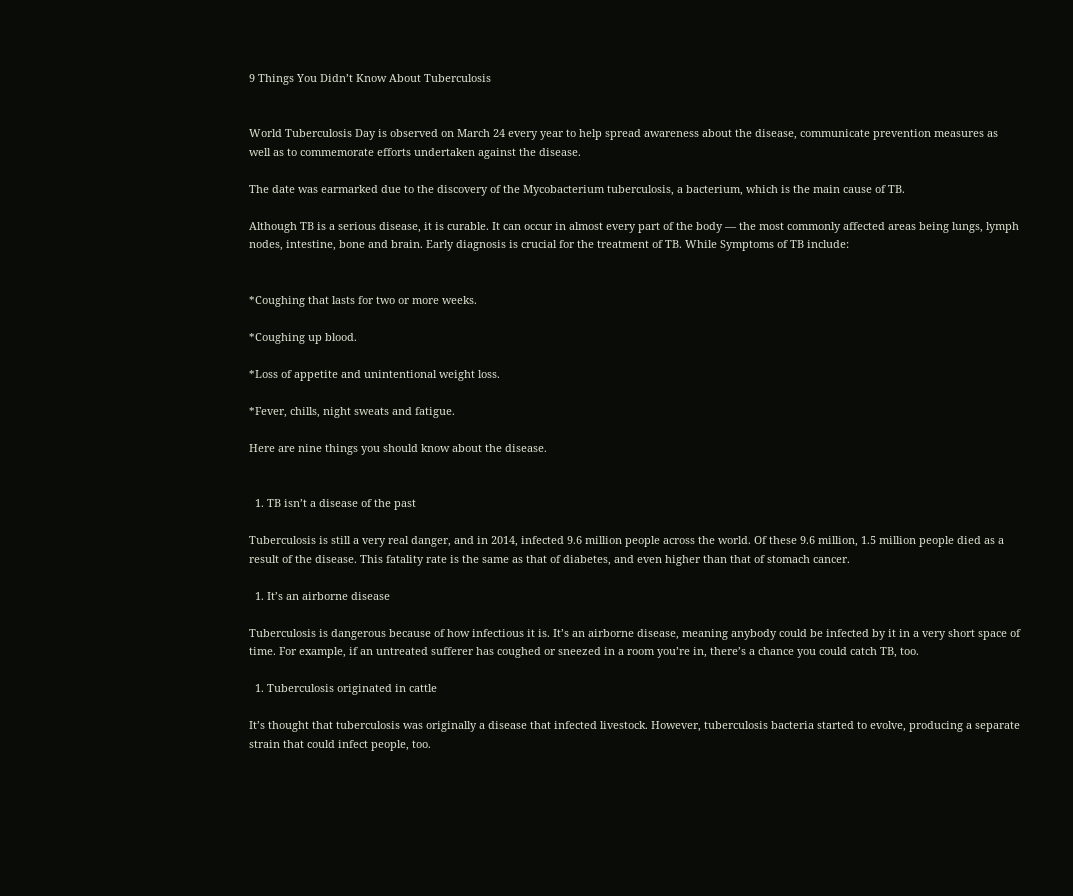9 Things You Didn’t Know About Tuberculosis


World Tuberculosis Day is observed on March 24 every year to help spread awareness about the disease, communicate prevention measures as well as to commemorate efforts undertaken against the disease.

The date was earmarked due to the discovery of the Mycobacterium tuberculosis, a bacterium, which is the main cause of TB.

Although TB is a serious disease, it is curable. It can occur in almost every part of the body — the most commonly affected areas being lungs, lymph nodes, intestine, bone and brain. Early diagnosis is crucial for the treatment of TB. While Symptoms of TB include:


*Coughing that lasts for two or more weeks.

*Coughing up blood.

*Loss of appetite and unintentional weight loss.

*Fever, chills, night sweats and fatigue.

Here are nine things you should know about the disease.


  1. TB isn’t a disease of the past

Tuberculosis is still a very real danger, and in 2014, infected 9.6 million people across the world. Of these 9.6 million, 1.5 million people died as a result of the disease. This fatality rate is the same as that of diabetes, and even higher than that of stomach cancer.

  1. It’s an airborne disease

Tuberculosis is dangerous because of how infectious it is. It’s an airborne disease, meaning anybody could be infected by it in a very short space of time. For example, if an untreated sufferer has coughed or sneezed in a room you’re in, there’s a chance you could catch TB, too.

  1. Tuberculosis originated in cattle

It’s thought that tuberculosis was originally a disease that infected livestock. However, tuberculosis bacteria started to evolve, producing a separate strain that could infect people, too.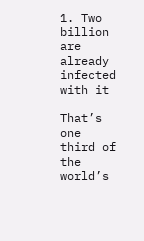1. Two billion are already infected with it

That’s one third of the world’s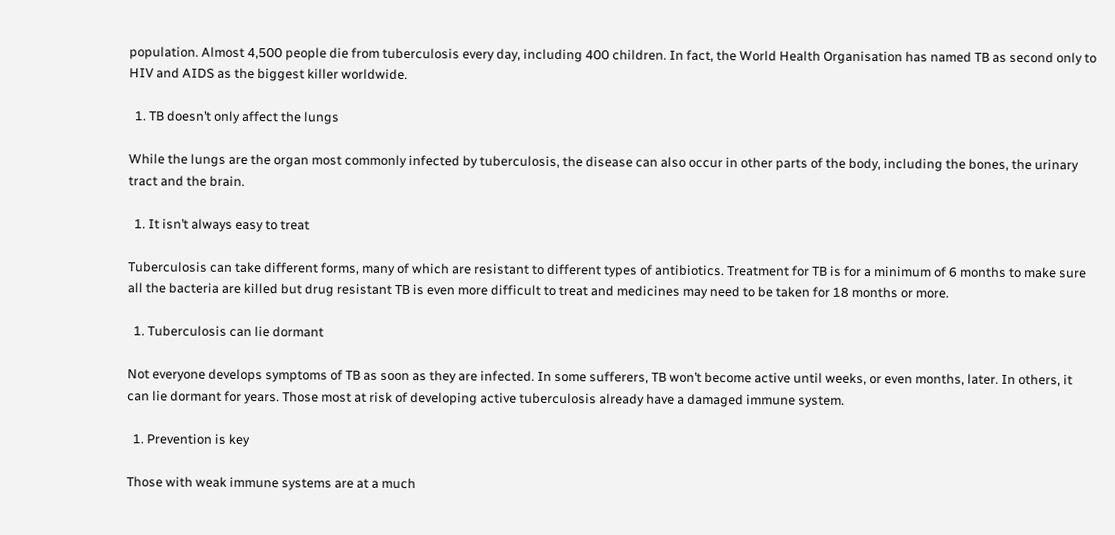population. Almost 4,500 people die from tuberculosis every day, including 400 children. In fact, the World Health Organisation has named TB as second only to HIV and AIDS as the biggest killer worldwide.

  1. TB doesn’t only affect the lungs

While the lungs are the organ most commonly infected by tuberculosis, the disease can also occur in other parts of the body, including the bones, the urinary tract and the brain.

  1. It isn’t always easy to treat

Tuberculosis can take different forms, many of which are resistant to different types of antibiotics. Treatment for TB is for a minimum of 6 months to make sure all the bacteria are killed but drug resistant TB is even more difficult to treat and medicines may need to be taken for 18 months or more.

  1. Tuberculosis can lie dormant

Not everyone develops symptoms of TB as soon as they are infected. In some sufferers, TB won’t become active until weeks, or even months, later. In others, it can lie dormant for years. Those most at risk of developing active tuberculosis already have a damaged immune system.

  1. Prevention is key

Those with weak immune systems are at a much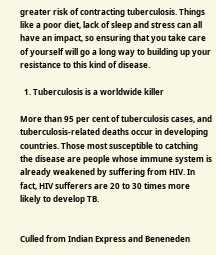greater risk of contracting tuberculosis. Things like a poor diet, lack of sleep and stress can all have an impact, so ensuring that you take care of yourself will go a long way to building up your resistance to this kind of disease.

  1. Tuberculosis is a worldwide killer

More than 95 per cent of tuberculosis cases, and tuberculosis-related deaths occur in developing countries. Those most susceptible to catching the disease are people whose immune system is already weakened by suffering from HIV. In fact, HIV sufferers are 20 to 30 times more likely to develop TB.


Culled from Indian Express and Beneneden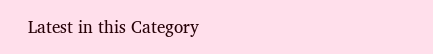Latest in this Category